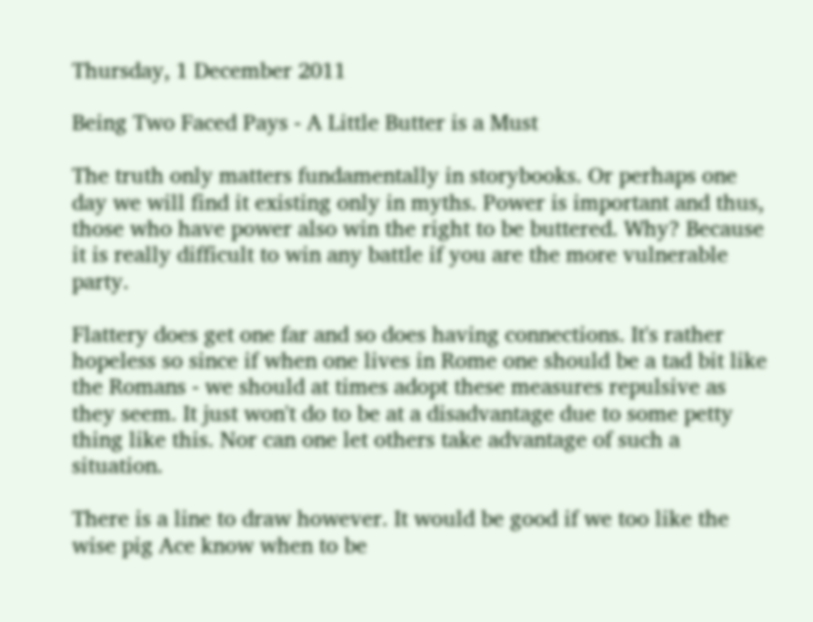Thursday, 1 December 2011

Being Two Faced Pays - A Little Butter is a Must

The truth only matters fundamentally in storybooks. Or perhaps one day we will find it existing only in myths. Power is important and thus, those who have power also win the right to be buttered. Why? Because it is really difficult to win any battle if you are the more vulnerable party.

Flattery does get one far and so does having connections. It's rather hopeless so since if when one lives in Rome one should be a tad bit like the Romans - we should at times adopt these measures repulsive as they seem. It just won't do to be at a disadvantage due to some petty thing like this. Nor can one let others take advantage of such a situation.

There is a line to draw however. It would be good if we too like the wise pig Ace know when to be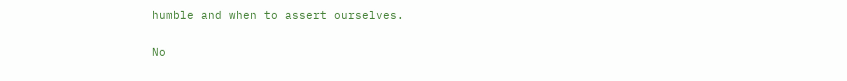humble and when to assert ourselves.

No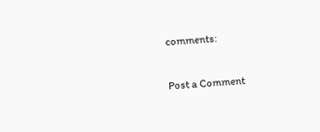comments:

Post a Comment